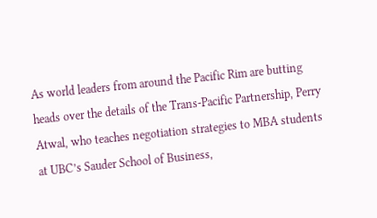As world leaders from around the Pacific Rim are butting heads over the details of the Trans-Pacific Partnership, Perry Atwal, who teaches negotiation strategies to MBA students at UBC’s Sauder School of Business,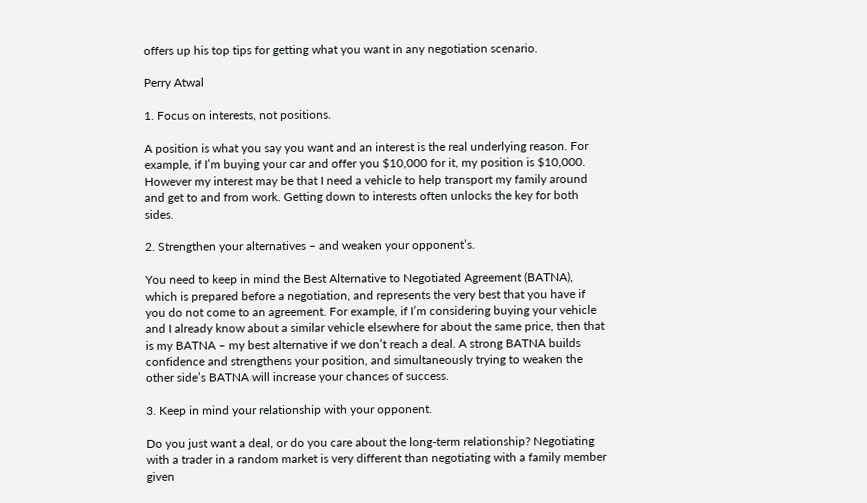offers up his top tips for getting what you want in any negotiation scenario.

Perry Atwal

1. Focus on interests, not positions.

A position is what you say you want and an interest is the real underlying reason. For example, if I’m buying your car and offer you $10,000 for it, my position is $10,000. However my interest may be that I need a vehicle to help transport my family around and get to and from work. Getting down to interests often unlocks the key for both sides.

2. Strengthen your alternatives – and weaken your opponent’s.

You need to keep in mind the Best Alternative to Negotiated Agreement (BATNA), which is prepared before a negotiation, and represents the very best that you have if you do not come to an agreement. For example, if I’m considering buying your vehicle and I already know about a similar vehicle elsewhere for about the same price, then that is my BATNA – my best alternative if we don’t reach a deal. A strong BATNA builds confidence and strengthens your position, and simultaneously trying to weaken the other side’s BATNA will increase your chances of success.

3. Keep in mind your relationship with your opponent.

Do you just want a deal, or do you care about the long-term relationship? Negotiating with a trader in a random market is very different than negotiating with a family member given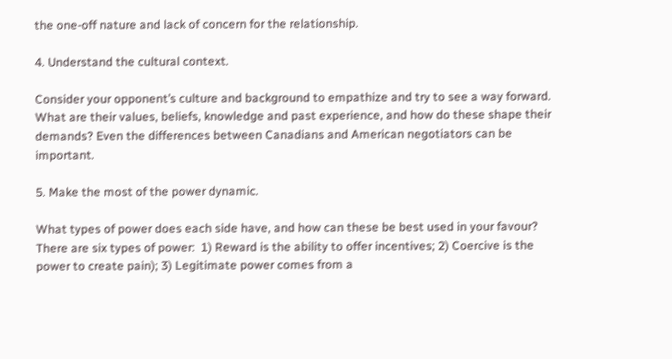the one-off nature and lack of concern for the relationship.

4. Understand the cultural context.

Consider your opponent’s culture and background to empathize and try to see a way forward. What are their values, beliefs, knowledge and past experience, and how do these shape their demands? Even the differences between Canadians and American negotiators can be important.

5. Make the most of the power dynamic.

What types of power does each side have, and how can these be best used in your favour? There are six types of power:  1) Reward is the ability to offer incentives; 2) Coercive is the power to create pain); 3) Legitimate power comes from a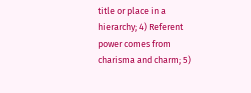title or place in a hierarchy; 4) Referent power comes from charisma and charm; 5)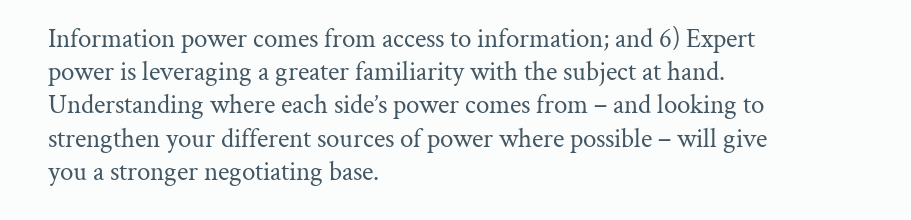Information power comes from access to information; and 6) Expert power is leveraging a greater familiarity with the subject at hand. Understanding where each side’s power comes from – and looking to strengthen your different sources of power where possible – will give you a stronger negotiating base.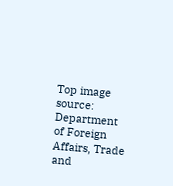Top image source: Department of Foreign Affairs, Trade and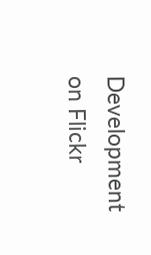Development on Flickr